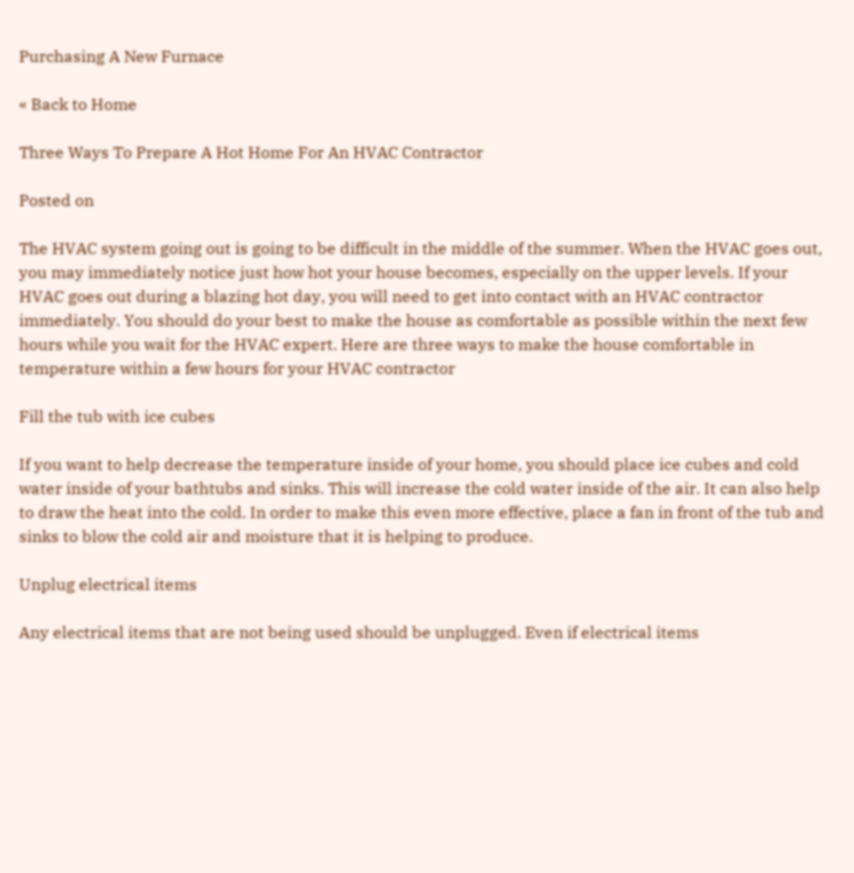Purchasing A New Furnace

« Back to Home

Three Ways To Prepare A Hot Home For An HVAC Contractor

Posted on

The HVAC system going out is going to be difficult in the middle of the summer. When the HVAC goes out, you may immediately notice just how hot your house becomes, especially on the upper levels. If your HVAC goes out during a blazing hot day, you will need to get into contact with an HVAC contractor immediately. You should do your best to make the house as comfortable as possible within the next few hours while you wait for the HVAC expert. Here are three ways to make the house comfortable in temperature within a few hours for your HVAC contractor

Fill the tub with ice cubes

If you want to help decrease the temperature inside of your home, you should place ice cubes and cold water inside of your bathtubs and sinks. This will increase the cold water inside of the air. It can also help to draw the heat into the cold. In order to make this even more effective, place a fan in front of the tub and sinks to blow the cold air and moisture that it is helping to produce.

Unplug electrical items

Any electrical items that are not being used should be unplugged. Even if electrical items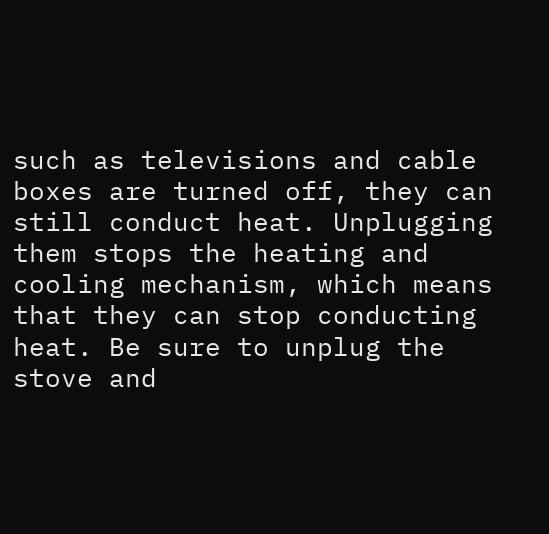such as televisions and cable boxes are turned off, they can still conduct heat. Unplugging them stops the heating and cooling mechanism, which means that they can stop conducting heat. Be sure to unplug the stove and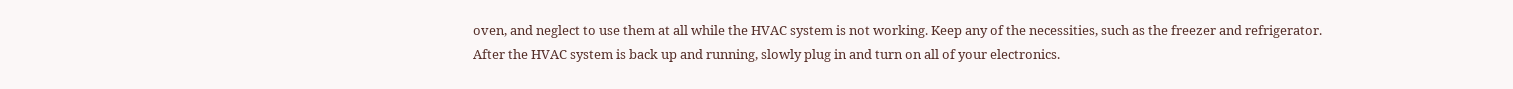oven, and neglect to use them at all while the HVAC system is not working. Keep any of the necessities, such as the freezer and refrigerator. After the HVAC system is back up and running, slowly plug in and turn on all of your electronics.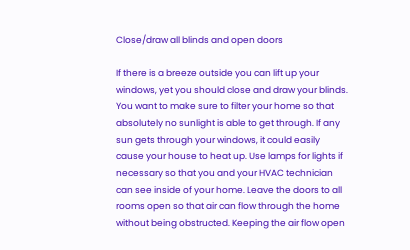Close/draw all blinds and open doors

If there is a breeze outside you can lift up your windows, yet you should close and draw your blinds. You want to make sure to filter your home so that absolutely no sunlight is able to get through. If any sun gets through your windows, it could easily cause your house to heat up. Use lamps for lights if necessary so that you and your HVAC technician can see inside of your home. Leave the doors to all rooms open so that air can flow through the home without being obstructed. Keeping the air flow open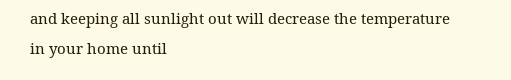and keeping all sunlight out will decrease the temperature in your home until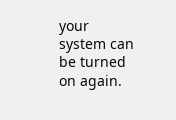your system can be turned on again.